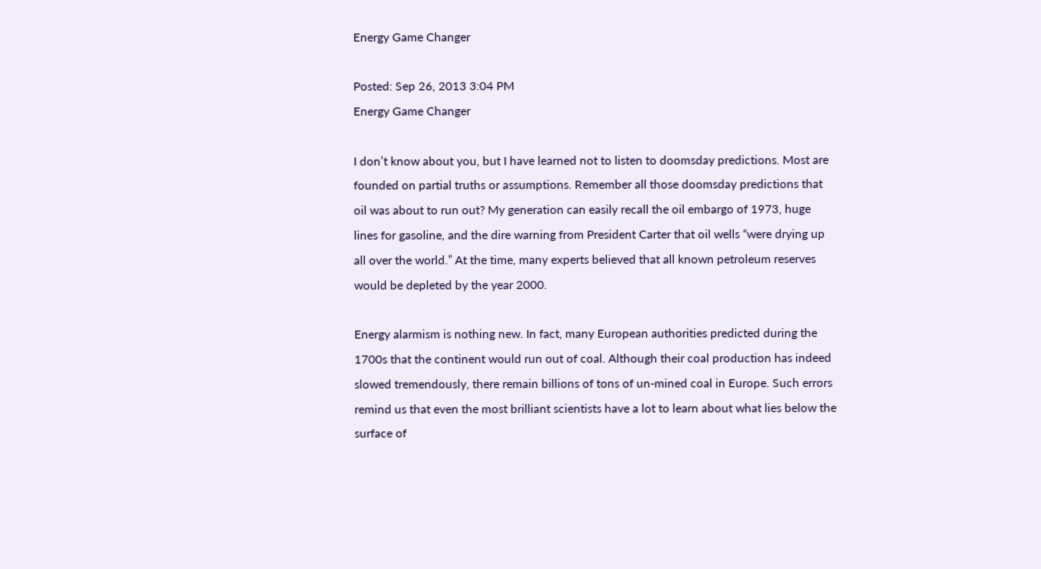Energy Game Changer

Posted: Sep 26, 2013 3:04 PM
Energy Game Changer

I don’t know about you, but I have learned not to listen to doomsday predictions. Most are founded on partial truths or assumptions. Remember all those doomsday predictions that oil was about to run out? My generation can easily recall the oil embargo of 1973, huge lines for gasoline, and the dire warning from President Carter that oil wells “were drying up all over the world.” At the time, many experts believed that all known petroleum reserves would be depleted by the year 2000.

Energy alarmism is nothing new. In fact, many European authorities predicted during the 1700s that the continent would run out of coal. Although their coal production has indeed slowed tremendously, there remain billions of tons of un-mined coal in Europe. Such errors remind us that even the most brilliant scientists have a lot to learn about what lies below the surface of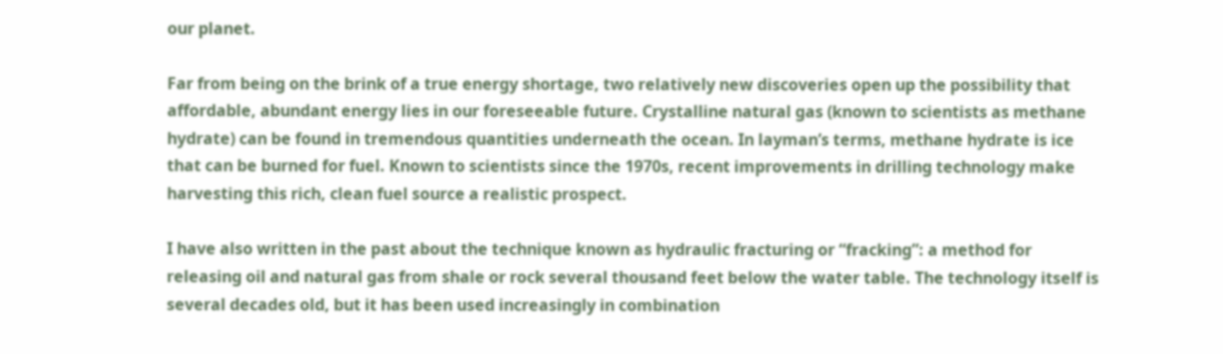our planet.

Far from being on the brink of a true energy shortage, two relatively new discoveries open up the possibility that affordable, abundant energy lies in our foreseeable future. Crystalline natural gas (known to scientists as methane hydrate) can be found in tremendous quantities underneath the ocean. In layman’s terms, methane hydrate is ice that can be burned for fuel. Known to scientists since the 1970s, recent improvements in drilling technology make harvesting this rich, clean fuel source a realistic prospect.

I have also written in the past about the technique known as hydraulic fracturing or “fracking”: a method for releasing oil and natural gas from shale or rock several thousand feet below the water table. The technology itself is several decades old, but it has been used increasingly in combination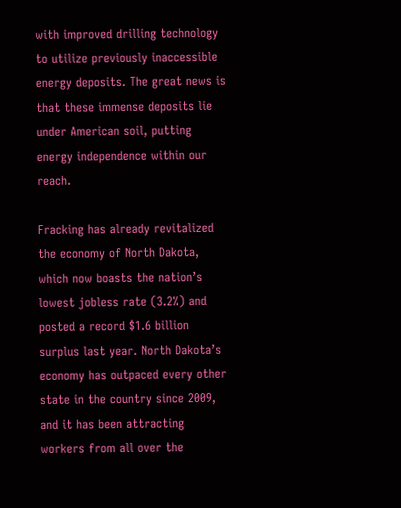with improved drilling technology to utilize previously inaccessible energy deposits. The great news is that these immense deposits lie under American soil, putting energy independence within our reach.

Fracking has already revitalized the economy of North Dakota, which now boasts the nation’s lowest jobless rate (3.2%) and posted a record $1.6 billion surplus last year. North Dakota’s economy has outpaced every other state in the country since 2009, and it has been attracting workers from all over the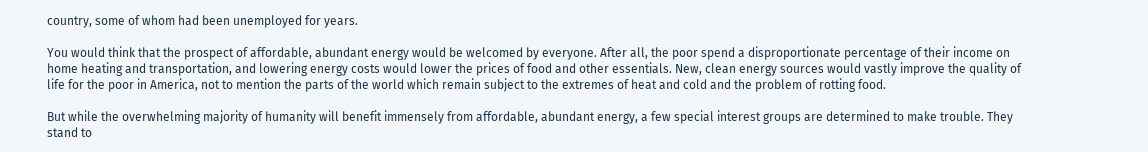country, some of whom had been unemployed for years.

You would think that the prospect of affordable, abundant energy would be welcomed by everyone. After all, the poor spend a disproportionate percentage of their income on home heating and transportation, and lowering energy costs would lower the prices of food and other essentials. New, clean energy sources would vastly improve the quality of life for the poor in America, not to mention the parts of the world which remain subject to the extremes of heat and cold and the problem of rotting food.

But while the overwhelming majority of humanity will benefit immensely from affordable, abundant energy, a few special interest groups are determined to make trouble. They stand to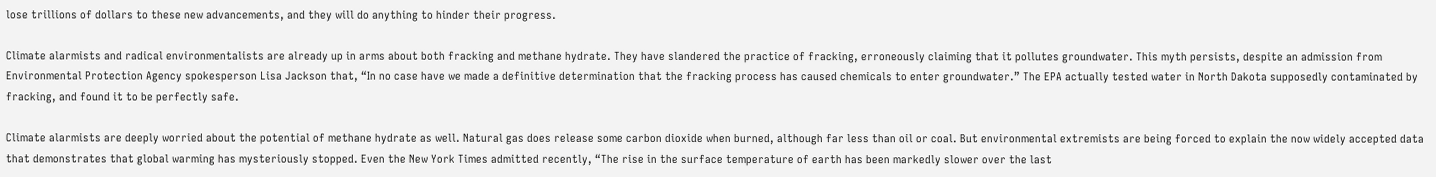lose trillions of dollars to these new advancements, and they will do anything to hinder their progress.

Climate alarmists and radical environmentalists are already up in arms about both fracking and methane hydrate. They have slandered the practice of fracking, erroneously claiming that it pollutes groundwater. This myth persists, despite an admission from Environmental Protection Agency spokesperson Lisa Jackson that, “In no case have we made a definitive determination that the fracking process has caused chemicals to enter groundwater.” The EPA actually tested water in North Dakota supposedly contaminated by fracking, and found it to be perfectly safe.

Climate alarmists are deeply worried about the potential of methane hydrate as well. Natural gas does release some carbon dioxide when burned, although far less than oil or coal. But environmental extremists are being forced to explain the now widely accepted data that demonstrates that global warming has mysteriously stopped. Even the New York Times admitted recently, “The rise in the surface temperature of earth has been markedly slower over the last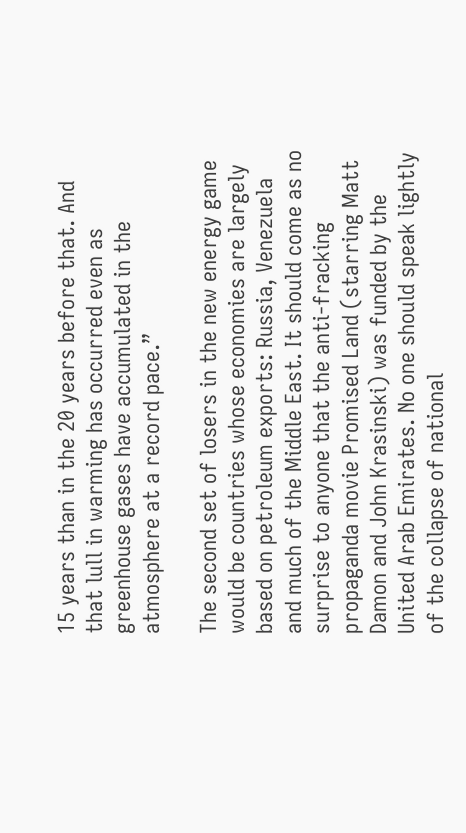15 years than in the 20 years before that. And that lull in warming has occurred even as greenhouse gases have accumulated in the atmosphere at a record pace.”

The second set of losers in the new energy game would be countries whose economies are largely based on petroleum exports: Russia, Venezuela and much of the Middle East. It should come as no surprise to anyone that the anti-fracking propaganda movie Promised Land (starring Matt Damon and John Krasinski) was funded by the United Arab Emirates. No one should speak lightly of the collapse of national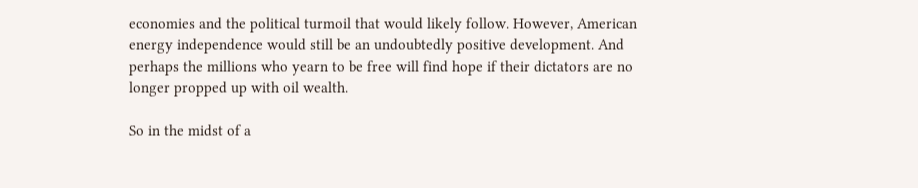economies and the political turmoil that would likely follow. However, American energy independence would still be an undoubtedly positive development. And perhaps the millions who yearn to be free will find hope if their dictators are no longer propped up with oil wealth.

So in the midst of a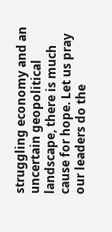struggling economy and an uncertain geopolitical landscape, there is much cause for hope. Let us pray our leaders do the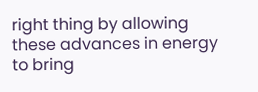right thing by allowing these advances in energy to bring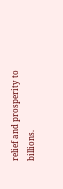relief and prosperity to billions.